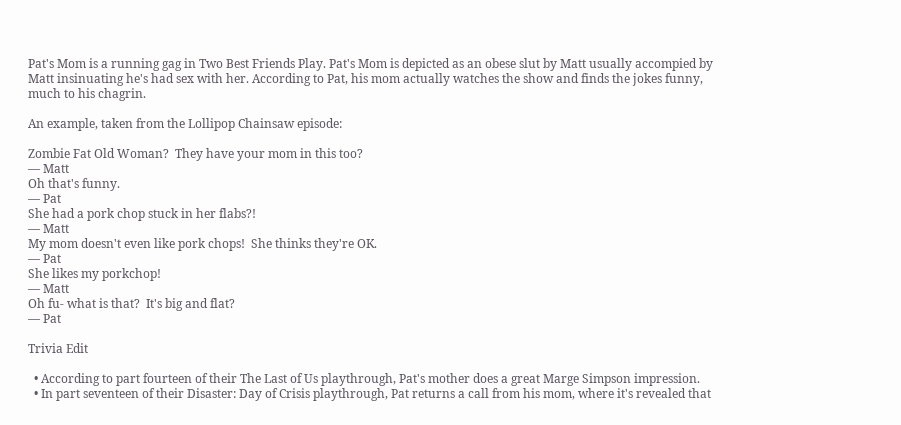Pat's Mom is a running gag in Two Best Friends Play. Pat's Mom is depicted as an obese slut by Matt usually accompied by Matt insinuating he's had sex with her. According to Pat, his mom actually watches the show and finds the jokes funny, much to his chagrin.

An example, taken from the Lollipop Chainsaw episode:

Zombie Fat Old Woman?  They have your mom in this too?
— Matt
Oh that's funny.
— Pat
She had a pork chop stuck in her flabs?!
— Matt
My mom doesn't even like pork chops!  She thinks they're OK.
— Pat
She likes my porkchop!
— Matt
Oh fu- what is that?  It's big and flat?
— Pat

Trivia Edit

  • According to part fourteen of their The Last of Us playthrough, Pat's mother does a great Marge Simpson impression.
  • In part seventeen of their Disaster: Day of Crisis playthrough, Pat returns a call from his mom, where it's revealed that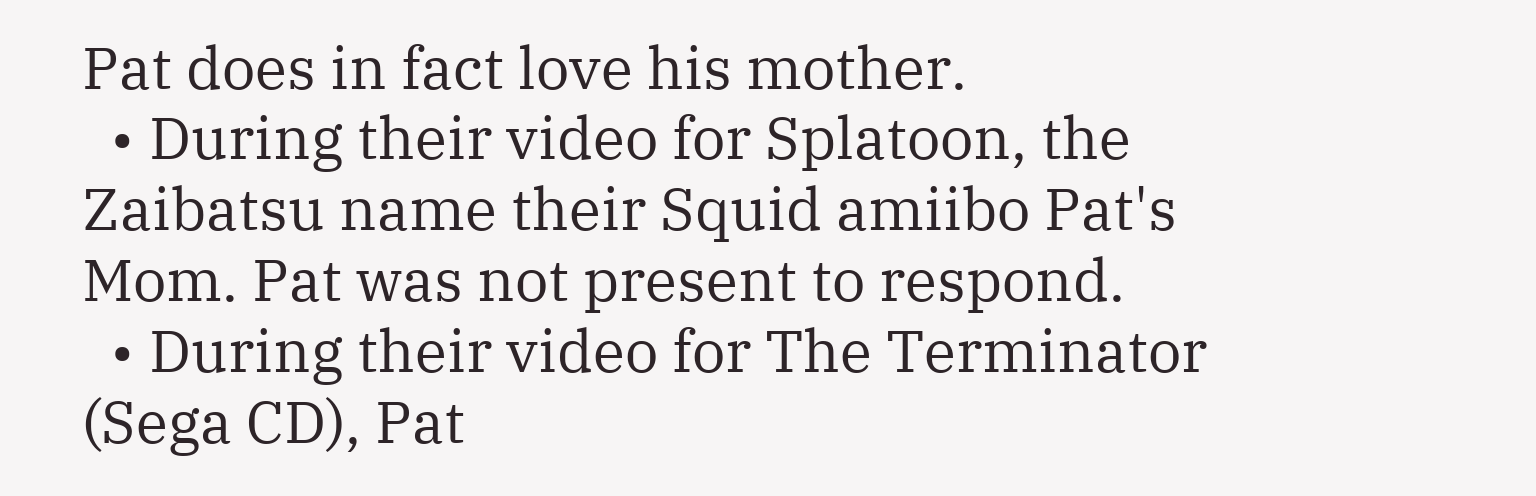Pat does in fact love his mother.
  • During their video for Splatoon, the Zaibatsu name their Squid amiibo Pat's Mom. Pat was not present to respond.
  • During their video for The Terminator (Sega CD), Pat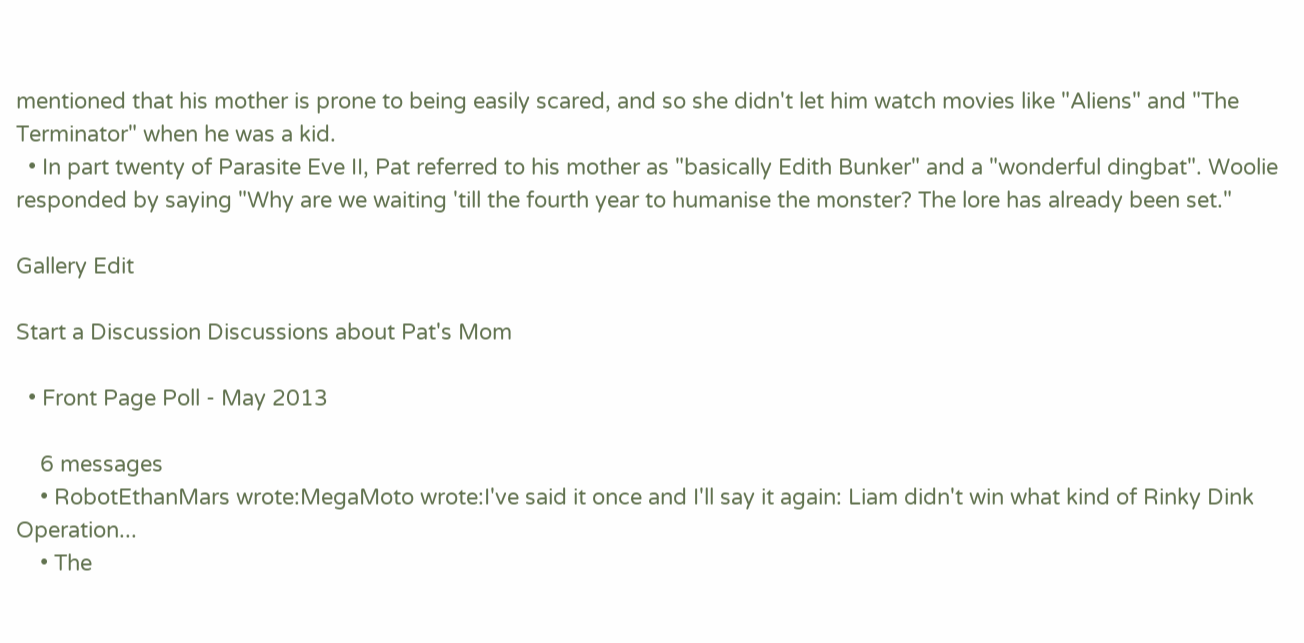mentioned that his mother is prone to being easily scared, and so she didn't let him watch movies like "Aliens" and "The Terminator" when he was a kid.
  • In part twenty of Parasite Eve II, Pat referred to his mother as "basically Edith Bunker" and a "wonderful dingbat". Woolie responded by saying "Why are we waiting 'till the fourth year to humanise the monster? The lore has already been set."

Gallery Edit

Start a Discussion Discussions about Pat's Mom

  • Front Page Poll - May 2013

    6 messages
    • RobotEthanMars wrote:MegaMoto wrote:I've said it once and I'll say it again: Liam didn't win what kind of Rinky Dink Operation...
    • The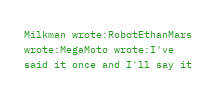Milkman wrote:RobotEthanMars wrote:MegaMoto wrote:I've said it once and I'll say it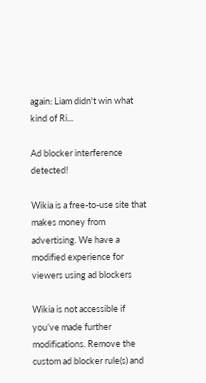again: Liam didn't win what kind of Ri...

Ad blocker interference detected!

Wikia is a free-to-use site that makes money from advertising. We have a modified experience for viewers using ad blockers

Wikia is not accessible if you’ve made further modifications. Remove the custom ad blocker rule(s) and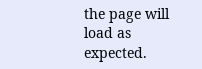the page will load as expected.